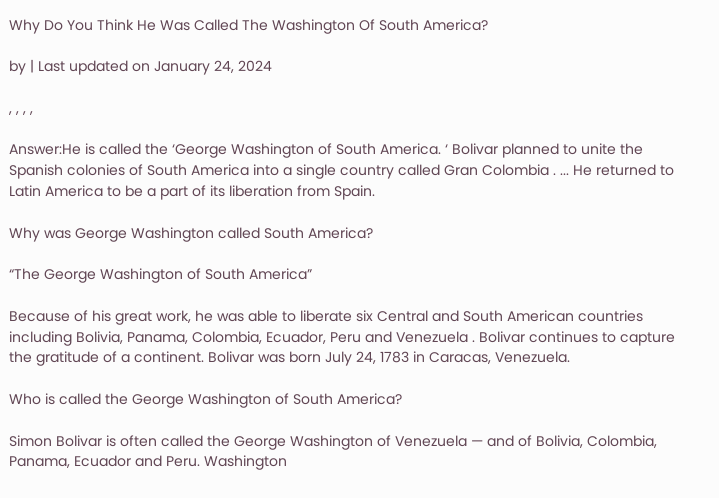Why Do You Think He Was Called The Washington Of South America?

by | Last updated on January 24, 2024

, , , ,

Answer:He is called the ‘George Washington of South America. ‘ Bolivar planned to unite the Spanish colonies of South America into a single country called Gran Colombia . ... He returned to Latin America to be a part of its liberation from Spain.

Why was George Washington called South America?

“The George Washington of South America”

Because of his great work, he was able to liberate six Central and South American countries including Bolivia, Panama, Colombia, Ecuador, Peru and Venezuela . Bolivar continues to capture the gratitude of a continent. Bolivar was born July 24, 1783 in Caracas, Venezuela.

Who is called the George Washington of South America?

Simon Bolivar is often called the George Washington of Venezuela — and of Bolivia, Colombia, Panama, Ecuador and Peru. Washington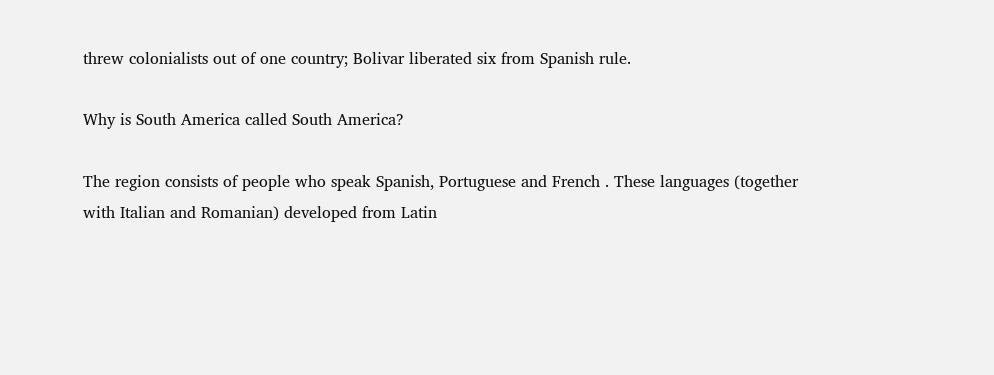threw colonialists out of one country; Bolivar liberated six from Spanish rule.

Why is South America called South America?

The region consists of people who speak Spanish, Portuguese and French . These languages (together with Italian and Romanian) developed from Latin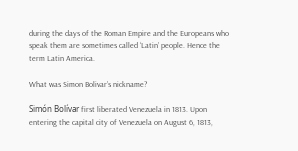during the days of the Roman Empire and the Europeans who speak them are sometimes called ‘Latin’ people. Hence the term Latin America.

What was Simon Bolivar’s nickname?

Simón Bolívar first liberated Venezuela in 1813. Upon entering the capital city of Venezuela on August 6, 1813,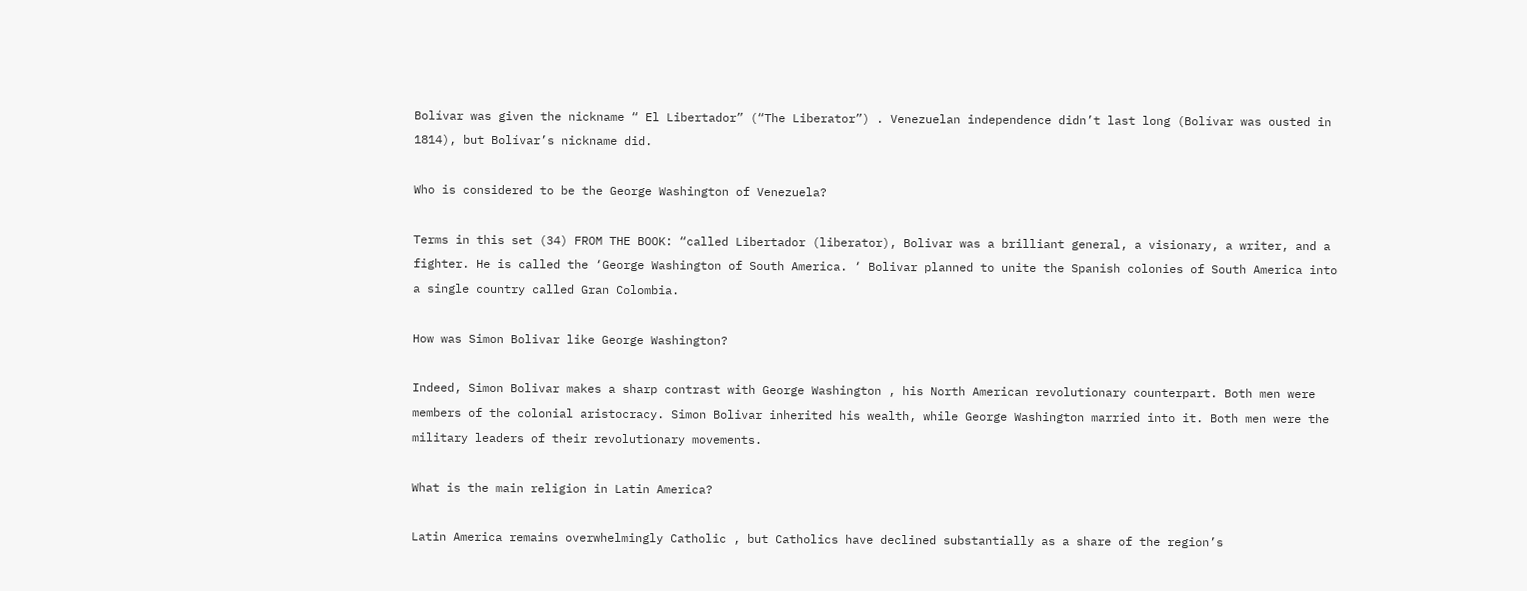Bolívar was given the nickname “ El Libertador” (“The Liberator”) . Venezuelan independence didn’t last long (Bolívar was ousted in 1814), but Bolívar’s nickname did.

Who is considered to be the George Washington of Venezuela?

Terms in this set (34) FROM THE BOOK: “called Libertador (liberator), Bolivar was a brilliant general, a visionary, a writer, and a fighter. He is called the ‘George Washington of South America. ‘ Bolivar planned to unite the Spanish colonies of South America into a single country called Gran Colombia.

How was Simon Bolivar like George Washington?

Indeed, Simon Bolivar makes a sharp contrast with George Washington , his North American revolutionary counterpart. Both men were members of the colonial aristocracy. Simon Bolivar inherited his wealth, while George Washington married into it. Both men were the military leaders of their revolutionary movements.

What is the main religion in Latin America?

Latin America remains overwhelmingly Catholic , but Catholics have declined substantially as a share of the region’s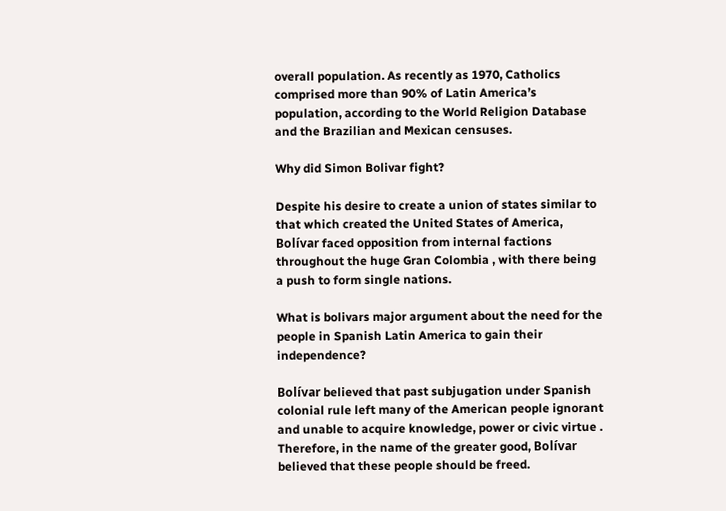overall population. As recently as 1970, Catholics comprised more than 90% of Latin America’s population, according to the World Religion Database and the Brazilian and Mexican censuses.

Why did Simon Bolivar fight?

Despite his desire to create a union of states similar to that which created the United States of America, Bolívar faced opposition from internal factions throughout the huge Gran Colombia , with there being a push to form single nations.

What is bolivars major argument about the need for the people in Spanish Latin America to gain their independence?

Bolívar believed that past subjugation under Spanish colonial rule left many of the American people ignorant and unable to acquire knowledge, power or civic virtue . Therefore, in the name of the greater good, Bolívar believed that these people should be freed.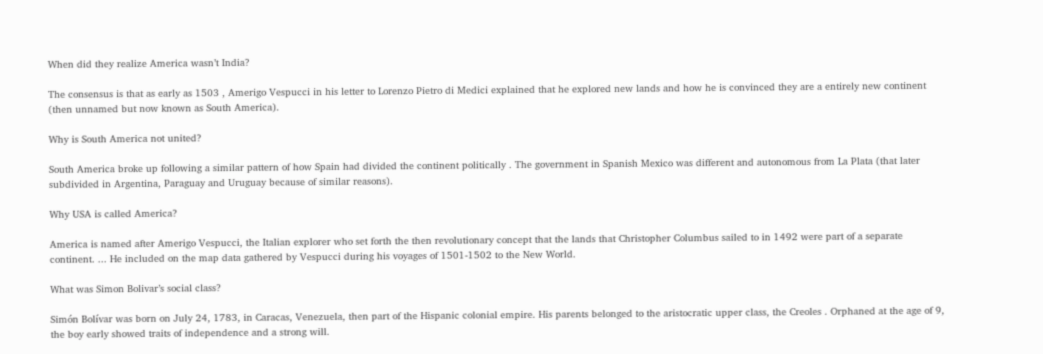When did they realize America wasn’t India?

The consensus is that as early as 1503 , Amerigo Vespucci in his letter to Lorenzo Pietro di Medici explained that he explored new lands and how he is convinced they are a entirely new continent (then unnamed but now known as South America).

Why is South America not united?

South America broke up following a similar pattern of how Spain had divided the continent politically . The government in Spanish Mexico was different and autonomous from La Plata (that later subdivided in Argentina, Paraguay and Uruguay because of similar reasons).

Why USA is called America?

America is named after Amerigo Vespucci, the Italian explorer who set forth the then revolutionary concept that the lands that Christopher Columbus sailed to in 1492 were part of a separate continent. ... He included on the map data gathered by Vespucci during his voyages of 1501-1502 to the New World.

What was Simon Bolivar’s social class?

Simón Bolívar was born on July 24, 1783, in Caracas, Venezuela, then part of the Hispanic colonial empire. His parents belonged to the aristocratic upper class, the Creoles . Orphaned at the age of 9, the boy early showed traits of independence and a strong will.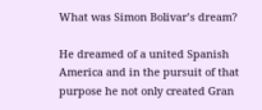What was Simon Bolivar’s dream?

He dreamed of a united Spanish America and in the pursuit of that purpose he not only created Gran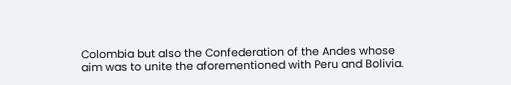Colombia but also the Confederation of the Andes whose aim was to unite the aforementioned with Peru and Bolivia.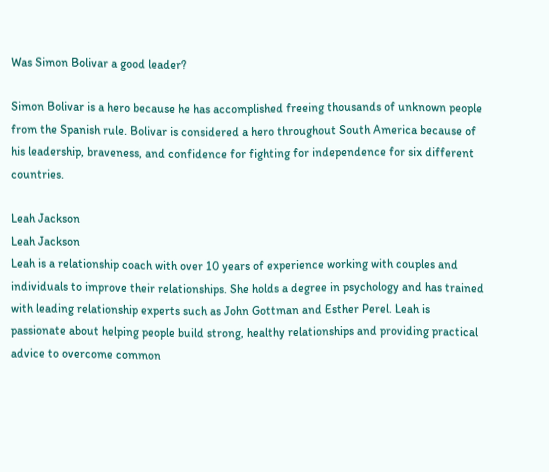Was Simon Bolivar a good leader?

Simon Bolivar is a hero because he has accomplished freeing thousands of unknown people from the Spanish rule. Bolivar is considered a hero throughout South America because of his leadership, braveness, and confidence for fighting for independence for six different countries.

Leah Jackson
Leah Jackson
Leah is a relationship coach with over 10 years of experience working with couples and individuals to improve their relationships. She holds a degree in psychology and has trained with leading relationship experts such as John Gottman and Esther Perel. Leah is passionate about helping people build strong, healthy relationships and providing practical advice to overcome common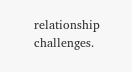relationship challenges.